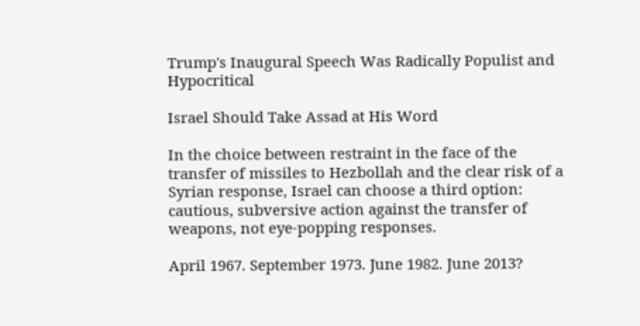Trump's Inaugural Speech Was Radically Populist and Hypocritical

Israel Should Take Assad at His Word

In the choice between restraint in the face of the transfer of missiles to Hezbollah and the clear risk of a Syrian response, Israel can choose a third option: cautious, subversive action against the transfer of weapons, not eye-popping responses.

April 1967. September 1973. June 1982. June 2013?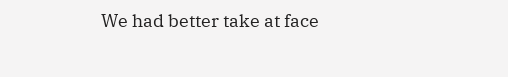We had better take at face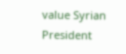value Syrian President